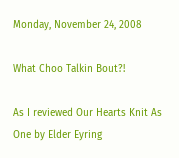Monday, November 24, 2008

What Choo Talkin Bout?!

As I reviewed Our Hearts Knit As One by Elder Eyring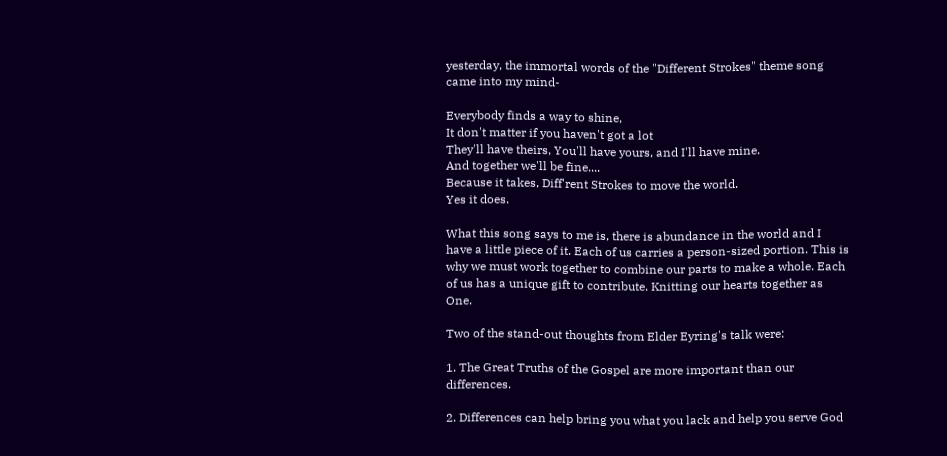yesterday, the immortal words of the "Different Strokes" theme song came into my mind-

Everybody finds a way to shine,
It don't matter if you haven't got a lot
They'll have theirs, You'll have yours, and I'll have mine.
And together we'll be fine....
Because it takes, Diff'rent Strokes to move the world.
Yes it does.

What this song says to me is, there is abundance in the world and I have a little piece of it. Each of us carries a person-sized portion. This is why we must work together to combine our parts to make a whole. Each of us has a unique gift to contribute. Knitting our hearts together as One.

Two of the stand-out thoughts from Elder Eyring's talk were:

1. The Great Truths of the Gospel are more important than our differences.

2. Differences can help bring you what you lack and help you serve God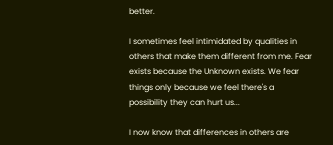better.

I sometimes feel intimidated by qualities in others that make them different from me. Fear exists because the Unknown exists. We fear things only because we feel there's a possibility they can hurt us...

I now know that differences in others are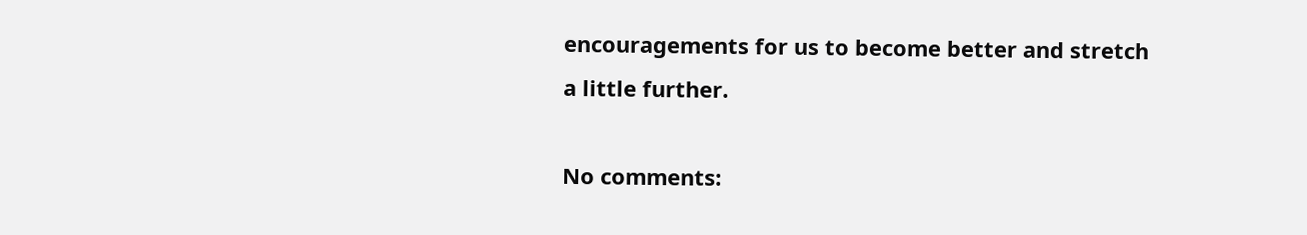encouragements for us to become better and stretch a little further.

No comments: